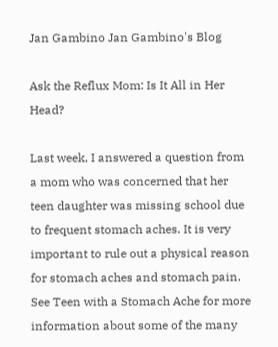Jan Gambino Jan Gambino's Blog

Ask the Reflux Mom: Is It All in Her Head?

Last week, I answered a question from a mom who was concerned that her teen daughter was missing school due to frequent stomach aches. It is very important to rule out a physical reason for stomach aches and stomach pain. See Teen with a Stomach Ache for more information about some of the many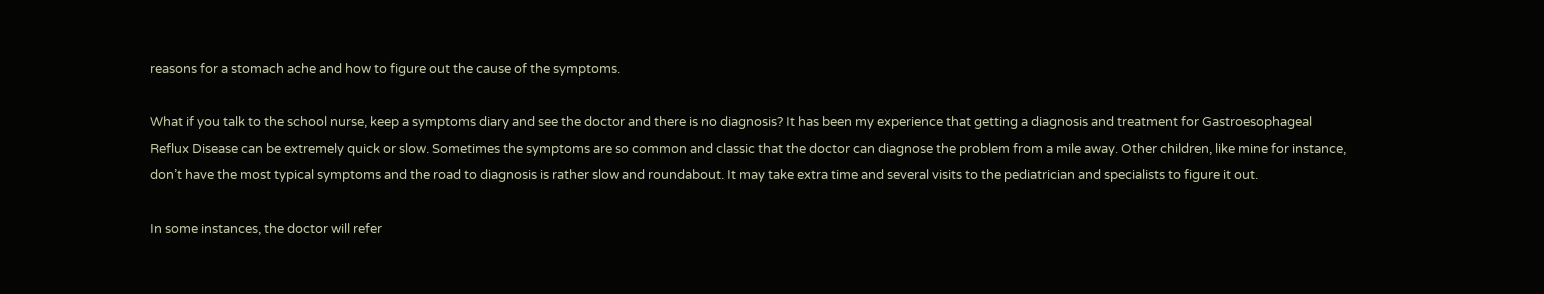reasons for a stomach ache and how to figure out the cause of the symptoms.

What if you talk to the school nurse, keep a symptoms diary and see the doctor and there is no diagnosis? It has been my experience that getting a diagnosis and treatment for Gastroesophageal Reflux Disease can be extremely quick or slow. Sometimes the symptoms are so common and classic that the doctor can diagnose the problem from a mile away. Other children, like mine for instance, don’t have the most typical symptoms and the road to diagnosis is rather slow and roundabout. It may take extra time and several visits to the pediatrician and specialists to figure it out.

In some instances, the doctor will refer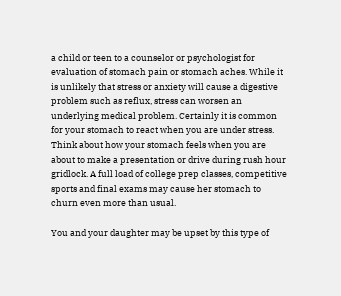a child or teen to a counselor or psychologist for evaluation of stomach pain or stomach aches. While it is unlikely that stress or anxiety will cause a digestive problem such as reflux, stress can worsen an underlying medical problem. Certainly it is common for your stomach to react when you are under stress. Think about how your stomach feels when you are about to make a presentation or drive during rush hour gridlock. A full load of college prep classes, competitive sports and final exams may cause her stomach to churn even more than usual.

You and your daughter may be upset by this type of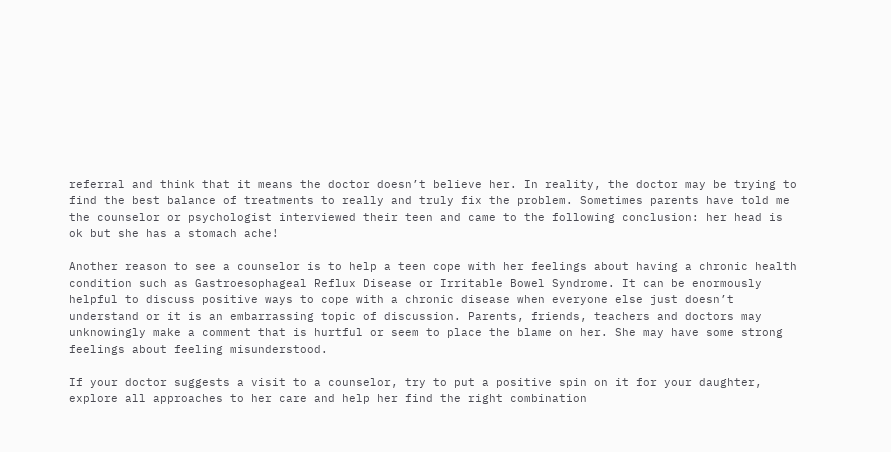referral and think that it means the doctor doesn’t believe her. In reality, the doctor may be trying to find the best balance of treatments to really and truly fix the problem. Sometimes parents have told me the counselor or psychologist interviewed their teen and came to the following conclusion: her head is ok but she has a stomach ache!

Another reason to see a counselor is to help a teen cope with her feelings about having a chronic health condition such as Gastroesophageal Reflux Disease or Irritable Bowel Syndrome. It can be enormously helpful to discuss positive ways to cope with a chronic disease when everyone else just doesn’t understand or it is an embarrassing topic of discussion. Parents, friends, teachers and doctors may unknowingly make a comment that is hurtful or seem to place the blame on her. She may have some strong feelings about feeling misunderstood.

If your doctor suggests a visit to a counselor, try to put a positive spin on it for your daughter, explore all approaches to her care and help her find the right combination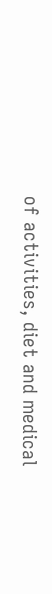of activities, diet and medical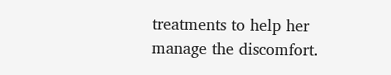treatments to help her manage the discomfort.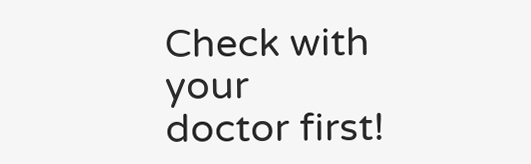Check with your
doctor first!